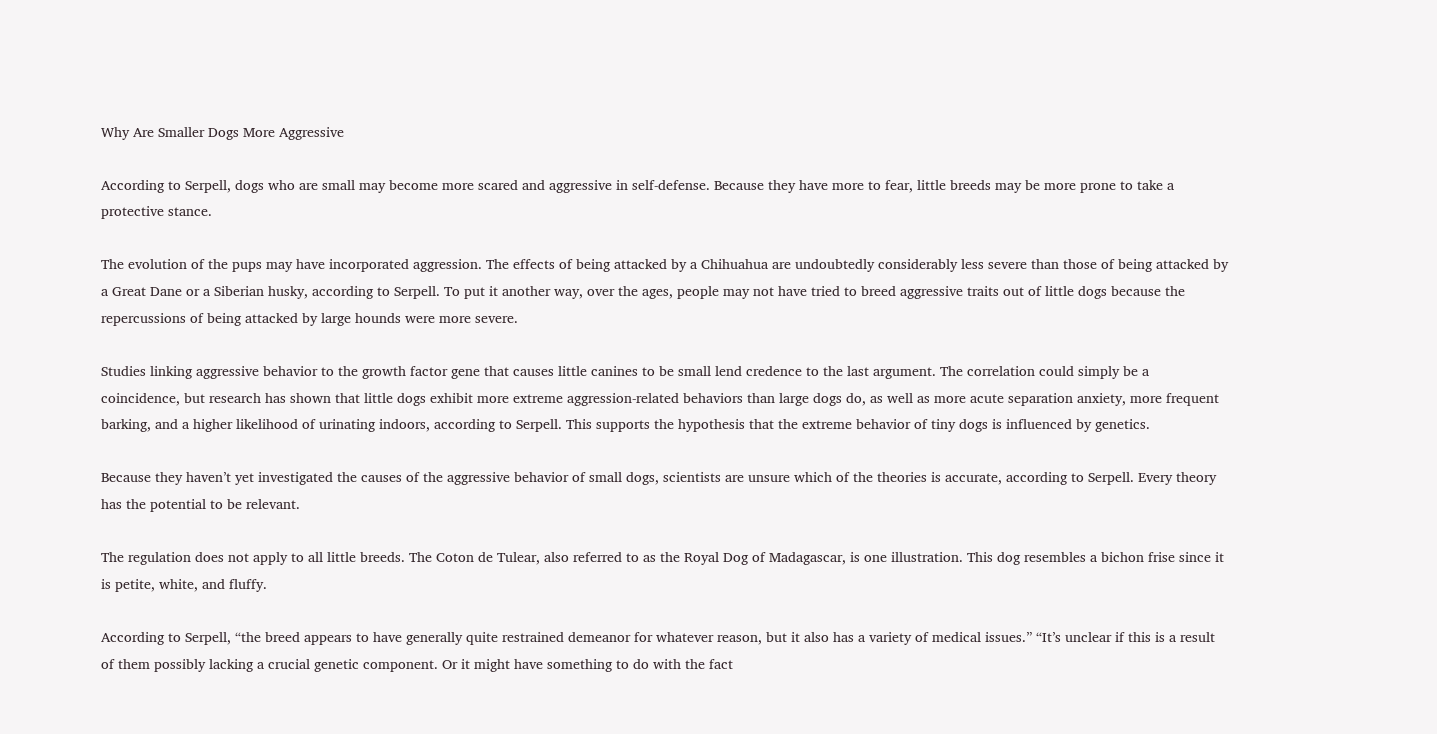Why Are Smaller Dogs More Aggressive

According to Serpell, dogs who are small may become more scared and aggressive in self-defense. Because they have more to fear, little breeds may be more prone to take a protective stance.

The evolution of the pups may have incorporated aggression. The effects of being attacked by a Chihuahua are undoubtedly considerably less severe than those of being attacked by a Great Dane or a Siberian husky, according to Serpell. To put it another way, over the ages, people may not have tried to breed aggressive traits out of little dogs because the repercussions of being attacked by large hounds were more severe.

Studies linking aggressive behavior to the growth factor gene that causes little canines to be small lend credence to the last argument. The correlation could simply be a coincidence, but research has shown that little dogs exhibit more extreme aggression-related behaviors than large dogs do, as well as more acute separation anxiety, more frequent barking, and a higher likelihood of urinating indoors, according to Serpell. This supports the hypothesis that the extreme behavior of tiny dogs is influenced by genetics.

Because they haven’t yet investigated the causes of the aggressive behavior of small dogs, scientists are unsure which of the theories is accurate, according to Serpell. Every theory has the potential to be relevant.

The regulation does not apply to all little breeds. The Coton de Tulear, also referred to as the Royal Dog of Madagascar, is one illustration. This dog resembles a bichon frise since it is petite, white, and fluffy.

According to Serpell, “the breed appears to have generally quite restrained demeanor for whatever reason, but it also has a variety of medical issues.” “It’s unclear if this is a result of them possibly lacking a crucial genetic component. Or it might have something to do with the fact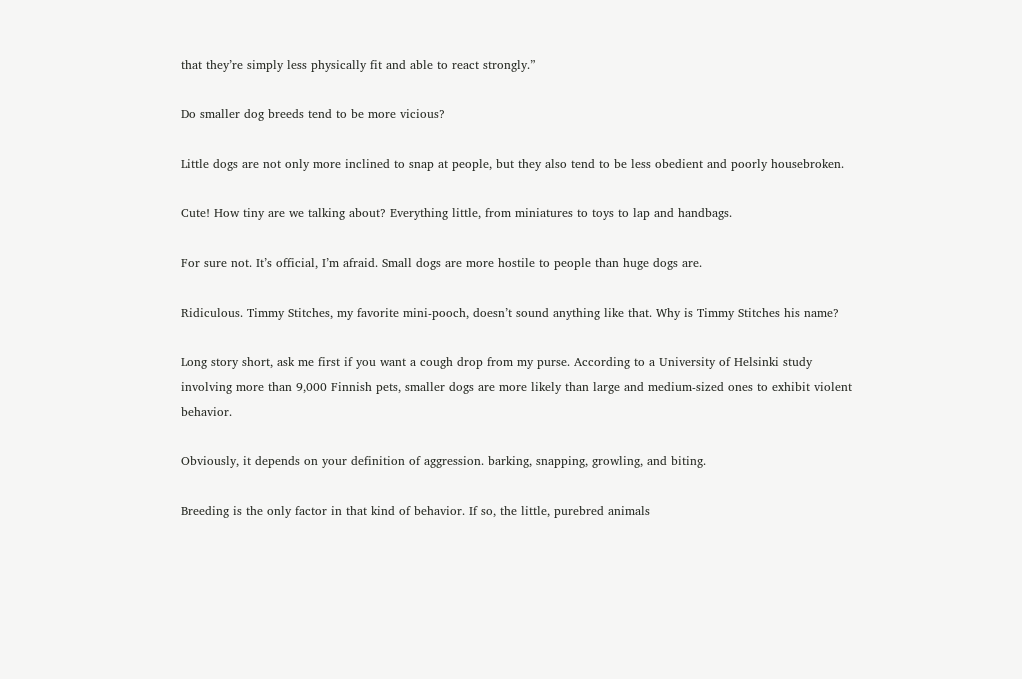that they’re simply less physically fit and able to react strongly.”

Do smaller dog breeds tend to be more vicious?

Little dogs are not only more inclined to snap at people, but they also tend to be less obedient and poorly housebroken.

Cute! How tiny are we talking about? Everything little, from miniatures to toys to lap and handbags.

For sure not. It’s official, I’m afraid. Small dogs are more hostile to people than huge dogs are.

Ridiculous. Timmy Stitches, my favorite mini-pooch, doesn’t sound anything like that. Why is Timmy Stitches his name?

Long story short, ask me first if you want a cough drop from my purse. According to a University of Helsinki study involving more than 9,000 Finnish pets, smaller dogs are more likely than large and medium-sized ones to exhibit violent behavior.

Obviously, it depends on your definition of aggression. barking, snapping, growling, and biting.

Breeding is the only factor in that kind of behavior. If so, the little, purebred animals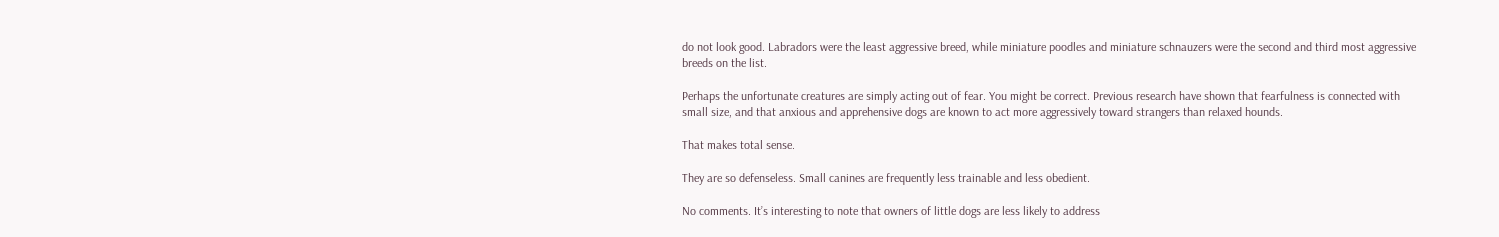do not look good. Labradors were the least aggressive breed, while miniature poodles and miniature schnauzers were the second and third most aggressive breeds on the list.

Perhaps the unfortunate creatures are simply acting out of fear. You might be correct. Previous research have shown that fearfulness is connected with small size, and that anxious and apprehensive dogs are known to act more aggressively toward strangers than relaxed hounds.

That makes total sense.

They are so defenseless. Small canines are frequently less trainable and less obedient.

No comments. It’s interesting to note that owners of little dogs are less likely to address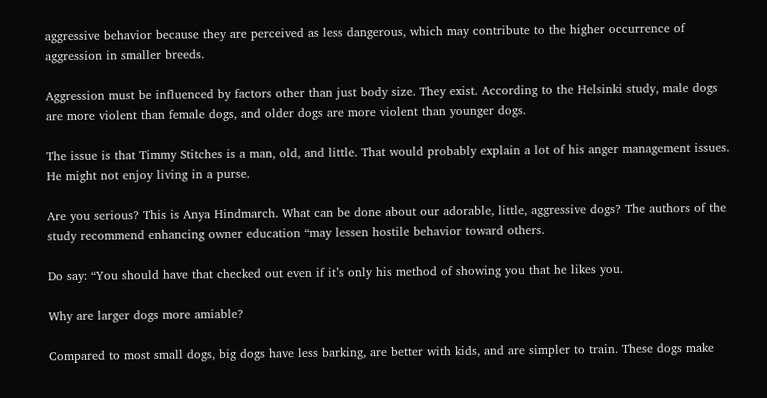aggressive behavior because they are perceived as less dangerous, which may contribute to the higher occurrence of aggression in smaller breeds.

Aggression must be influenced by factors other than just body size. They exist. According to the Helsinki study, male dogs are more violent than female dogs, and older dogs are more violent than younger dogs.

The issue is that Timmy Stitches is a man, old, and little. That would probably explain a lot of his anger management issues. He might not enjoy living in a purse.

Are you serious? This is Anya Hindmarch. What can be done about our adorable, little, aggressive dogs? The authors of the study recommend enhancing owner education “may lessen hostile behavior toward others.

Do say: “You should have that checked out even if it’s only his method of showing you that he likes you.

Why are larger dogs more amiable?

Compared to most small dogs, big dogs have less barking, are better with kids, and are simpler to train. These dogs make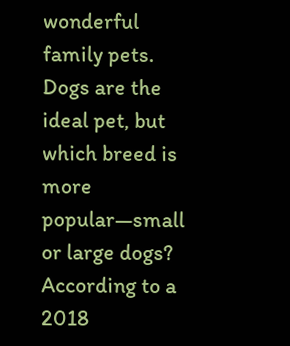wonderful family pets. Dogs are the ideal pet, but which breed is more popular—small or large dogs? According to a 2018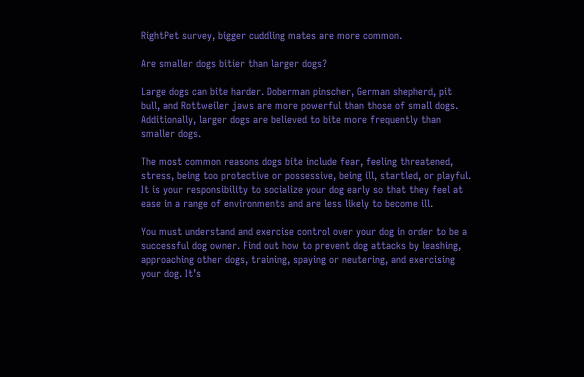RightPet survey, bigger cuddling mates are more common.

Are smaller dogs bitier than larger dogs?

Large dogs can bite harder. Doberman pinscher, German shepherd, pit bull, and Rottweiler jaws are more powerful than those of small dogs. Additionally, larger dogs are believed to bite more frequently than smaller dogs.

The most common reasons dogs bite include fear, feeling threatened, stress, being too protective or possessive, being ill, startled, or playful. It is your responsibility to socialize your dog early so that they feel at ease in a range of environments and are less likely to become ill.

You must understand and exercise control over your dog in order to be a successful dog owner. Find out how to prevent dog attacks by leashing, approaching other dogs, training, spaying or neutering, and exercising your dog. It’s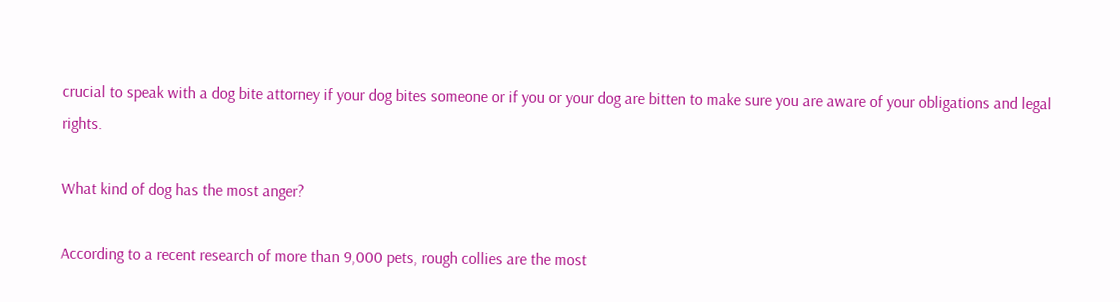crucial to speak with a dog bite attorney if your dog bites someone or if you or your dog are bitten to make sure you are aware of your obligations and legal rights.

What kind of dog has the most anger?

According to a recent research of more than 9,000 pets, rough collies are the most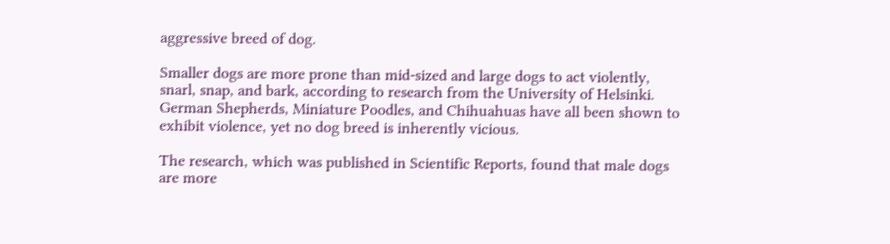aggressive breed of dog.

Smaller dogs are more prone than mid-sized and large dogs to act violently, snarl, snap, and bark, according to research from the University of Helsinki. German Shepherds, Miniature Poodles, and Chihuahuas have all been shown to exhibit violence, yet no dog breed is inherently vicious.

The research, which was published in Scientific Reports, found that male dogs are more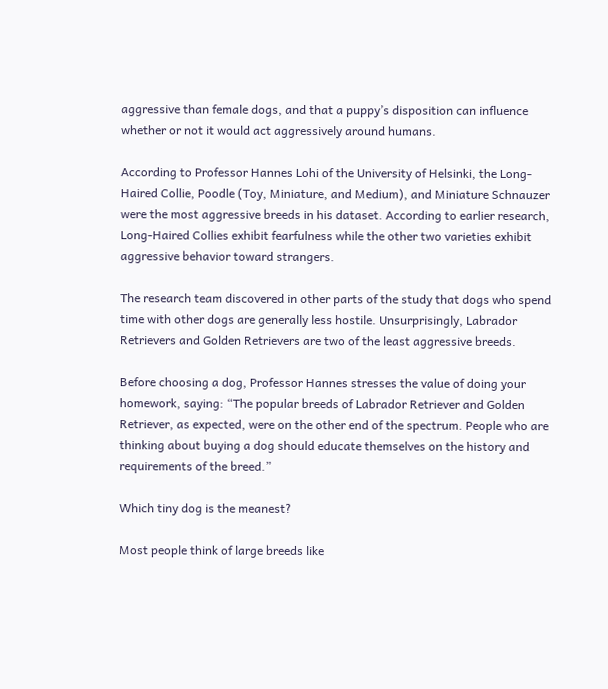aggressive than female dogs, and that a puppy’s disposition can influence whether or not it would act aggressively around humans.

According to Professor Hannes Lohi of the University of Helsinki, the Long-Haired Collie, Poodle (Toy, Miniature, and Medium), and Miniature Schnauzer were the most aggressive breeds in his dataset. According to earlier research, Long-Haired Collies exhibit fearfulness while the other two varieties exhibit aggressive behavior toward strangers.

The research team discovered in other parts of the study that dogs who spend time with other dogs are generally less hostile. Unsurprisingly, Labrador Retrievers and Golden Retrievers are two of the least aggressive breeds.

Before choosing a dog, Professor Hannes stresses the value of doing your homework, saying: “The popular breeds of Labrador Retriever and Golden Retriever, as expected, were on the other end of the spectrum. People who are thinking about buying a dog should educate themselves on the history and requirements of the breed.”

Which tiny dog is the meanest?

Most people think of large breeds like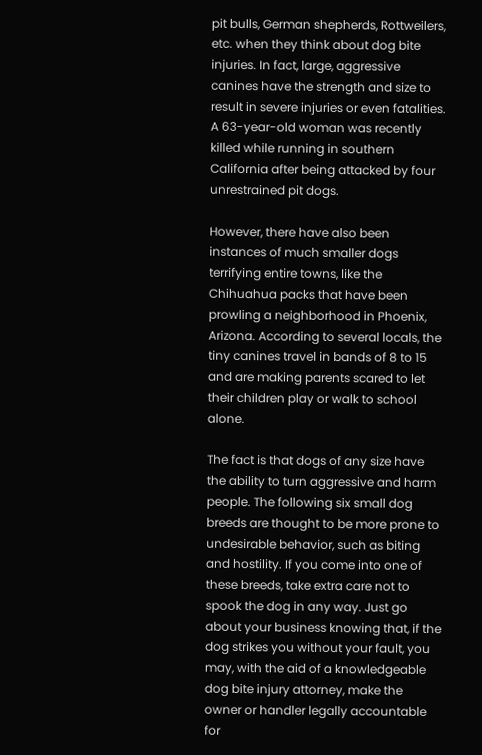pit bulls, German shepherds, Rottweilers, etc. when they think about dog bite injuries. In fact, large, aggressive canines have the strength and size to result in severe injuries or even fatalities. A 63-year-old woman was recently killed while running in southern California after being attacked by four unrestrained pit dogs.

However, there have also been instances of much smaller dogs terrifying entire towns, like the Chihuahua packs that have been prowling a neighborhood in Phoenix, Arizona. According to several locals, the tiny canines travel in bands of 8 to 15 and are making parents scared to let their children play or walk to school alone.

The fact is that dogs of any size have the ability to turn aggressive and harm people. The following six small dog breeds are thought to be more prone to undesirable behavior, such as biting and hostility. If you come into one of these breeds, take extra care not to spook the dog in any way. Just go about your business knowing that, if the dog strikes you without your fault, you may, with the aid of a knowledgeable dog bite injury attorney, make the owner or handler legally accountable for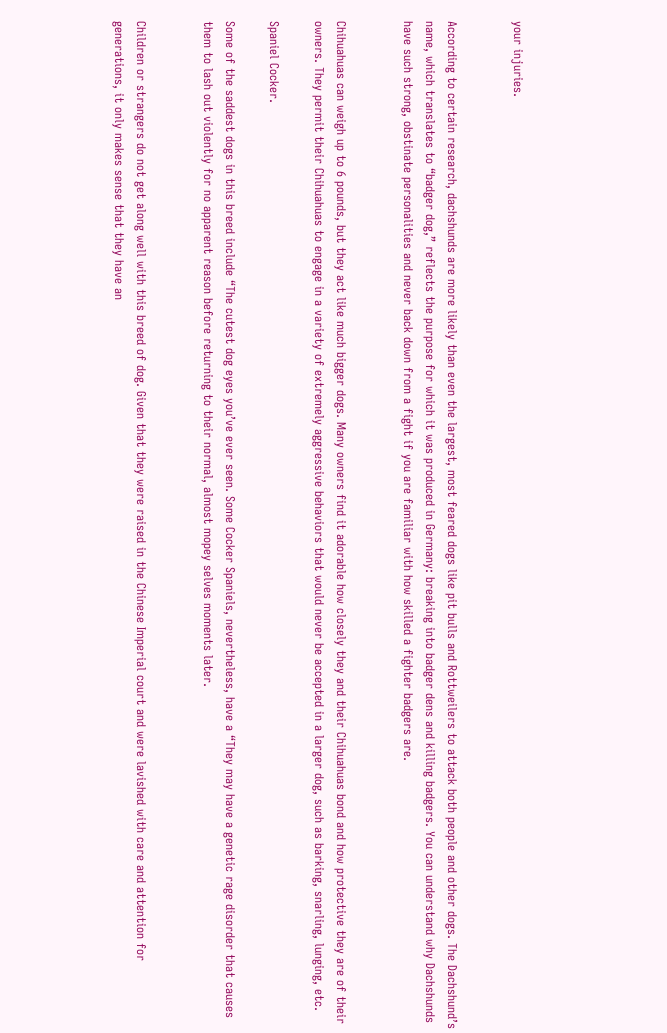your injuries.


According to certain research, dachshunds are more likely than even the largest, most feared dogs like pit bulls and Rottweilers to attack both people and other dogs. The Dachshund’s name, which translates to “badger dog,” reflects the purpose for which it was produced in Germany: breaking into badger dens and killing badgers. You can understand why Dachshunds have such strong, obstinate personalities and never back down from a fight if you are familiar with how skilled a fighter badgers are.


Chihuahuas can weigh up to 6 pounds, but they act like much bigger dogs. Many owners find it adorable how closely they and their Chihuahuas bond and how protective they are of their owners. They permit their Chihuahuas to engage in a variety of extremely aggressive behaviors that would never be accepted in a larger dog, such as barking, snarling, lunging, etc.

Spaniel Cocker.

Some of the saddest dogs in this breed include “The cutest dog eyes you’ve ever seen. Some Cocker Spaniels, nevertheless, have a “They may have a genetic rage disorder that causes them to lash out violently for no apparent reason before returning to their normal, almost mopey selves moments later.


Children or strangers do not get along well with this breed of dog. Given that they were raised in the Chinese Imperial court and were lavished with care and attention for generations, it only makes sense that they have an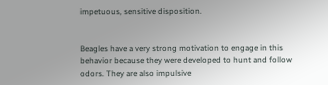impetuous, sensitive disposition.


Beagles have a very strong motivation to engage in this behavior because they were developed to hunt and follow odors. They are also impulsive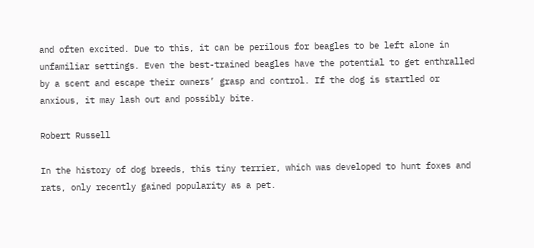and often excited. Due to this, it can be perilous for beagles to be left alone in unfamiliar settings. Even the best-trained beagles have the potential to get enthralled by a scent and escape their owners’ grasp and control. If the dog is startled or anxious, it may lash out and possibly bite.

Robert Russell

In the history of dog breeds, this tiny terrier, which was developed to hunt foxes and rats, only recently gained popularity as a pet.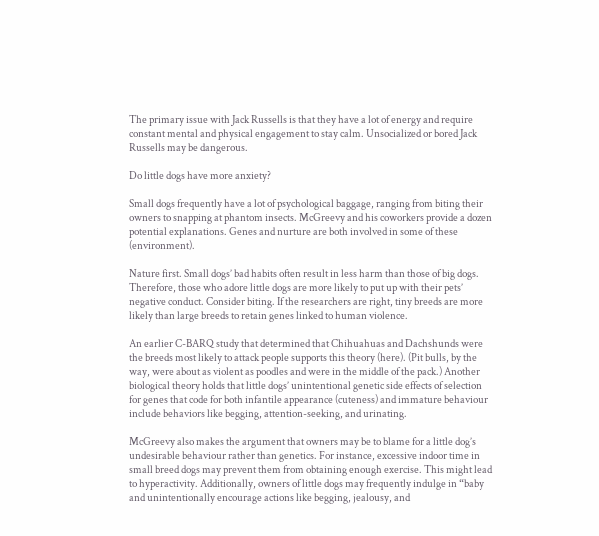The primary issue with Jack Russells is that they have a lot of energy and require constant mental and physical engagement to stay calm. Unsocialized or bored Jack Russells may be dangerous.

Do little dogs have more anxiety?

Small dogs frequently have a lot of psychological baggage, ranging from biting their owners to snapping at phantom insects. McGreevy and his coworkers provide a dozen potential explanations. Genes and nurture are both involved in some of these (environment).

Nature first. Small dogs’ bad habits often result in less harm than those of big dogs. Therefore, those who adore little dogs are more likely to put up with their pets’ negative conduct. Consider biting. If the researchers are right, tiny breeds are more likely than large breeds to retain genes linked to human violence.

An earlier C-BARQ study that determined that Chihuahuas and Dachshunds were the breeds most likely to attack people supports this theory (here). (Pit bulls, by the way, were about as violent as poodles and were in the middle of the pack.) Another biological theory holds that little dogs’ unintentional genetic side effects of selection for genes that code for both infantile appearance (cuteness) and immature behaviour include behaviors like begging, attention-seeking, and urinating.

McGreevy also makes the argument that owners may be to blame for a little dog’s undesirable behaviour rather than genetics. For instance, excessive indoor time in small breed dogs may prevent them from obtaining enough exercise. This might lead to hyperactivity. Additionally, owners of little dogs may frequently indulge in “baby and unintentionally encourage actions like begging, jealousy, and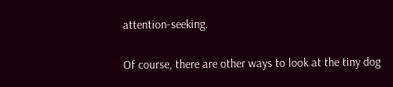attention-seeking.

Of course, there are other ways to look at the tiny dog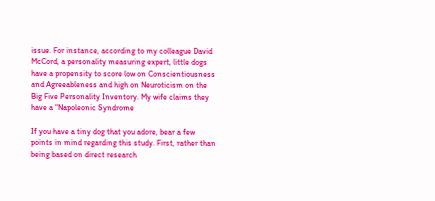issue. For instance, according to my colleague David McCord, a personality measuring expert, little dogs have a propensity to score low on Conscientiousness and Agreeableness and high on Neuroticism on the Big Five Personality Inventory. My wife claims they have a “Napoleonic Syndrome

If you have a tiny dog that you adore, bear a few points in mind regarding this study. First, rather than being based on direct research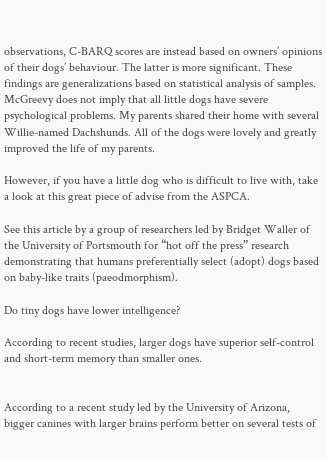observations, C-BARQ scores are instead based on owners’ opinions of their dogs’ behaviour. The latter is more significant. These findings are generalizations based on statistical analysis of samples. McGreevy does not imply that all little dogs have severe psychological problems. My parents shared their home with several Willie-named Dachshunds. All of the dogs were lovely and greatly improved the life of my parents.

However, if you have a little dog who is difficult to live with, take a look at this great piece of advise from the ASPCA.

See this article by a group of researchers led by Bridget Waller of the University of Portsmouth for “hot off the press” research demonstrating that humans preferentially select (adopt) dogs based on baby-like traits (paeodmorphism).

Do tiny dogs have lower intelligence?

According to recent studies, larger dogs have superior self-control and short-term memory than smaller ones.


According to a recent study led by the University of Arizona, bigger canines with larger brains perform better on several tests of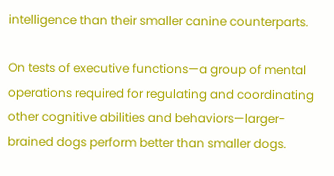intelligence than their smaller canine counterparts.

On tests of executive functions—a group of mental operations required for regulating and coordinating other cognitive abilities and behaviors—larger-brained dogs perform better than smaller dogs.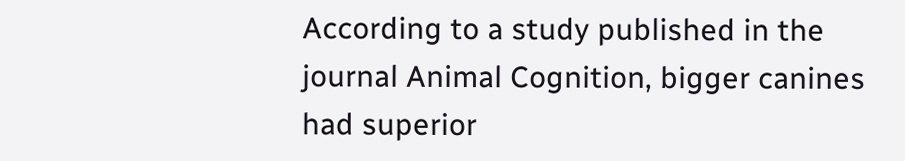According to a study published in the journal Animal Cognition, bigger canines had superior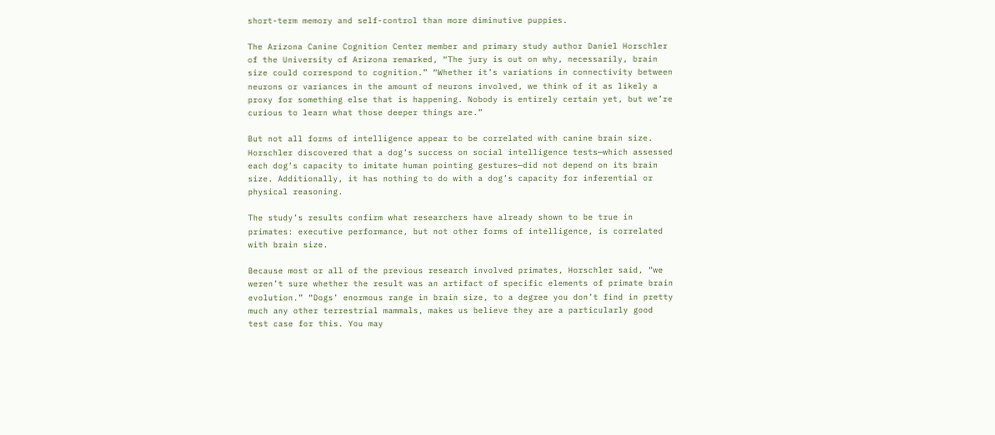short-term memory and self-control than more diminutive puppies.

The Arizona Canine Cognition Center member and primary study author Daniel Horschler of the University of Arizona remarked, “The jury is out on why, necessarily, brain size could correspond to cognition.” “Whether it’s variations in connectivity between neurons or variances in the amount of neurons involved, we think of it as likely a proxy for something else that is happening. Nobody is entirely certain yet, but we’re curious to learn what those deeper things are.”

But not all forms of intelligence appear to be correlated with canine brain size. Horschler discovered that a dog’s success on social intelligence tests—which assessed each dog’s capacity to imitate human pointing gestures—did not depend on its brain size. Additionally, it has nothing to do with a dog’s capacity for inferential or physical reasoning.

The study’s results confirm what researchers have already shown to be true in primates: executive performance, but not other forms of intelligence, is correlated with brain size.

Because most or all of the previous research involved primates, Horschler said, “we weren’t sure whether the result was an artifact of specific elements of primate brain evolution.” “Dogs’ enormous range in brain size, to a degree you don’t find in pretty much any other terrestrial mammals, makes us believe they are a particularly good test case for this. You may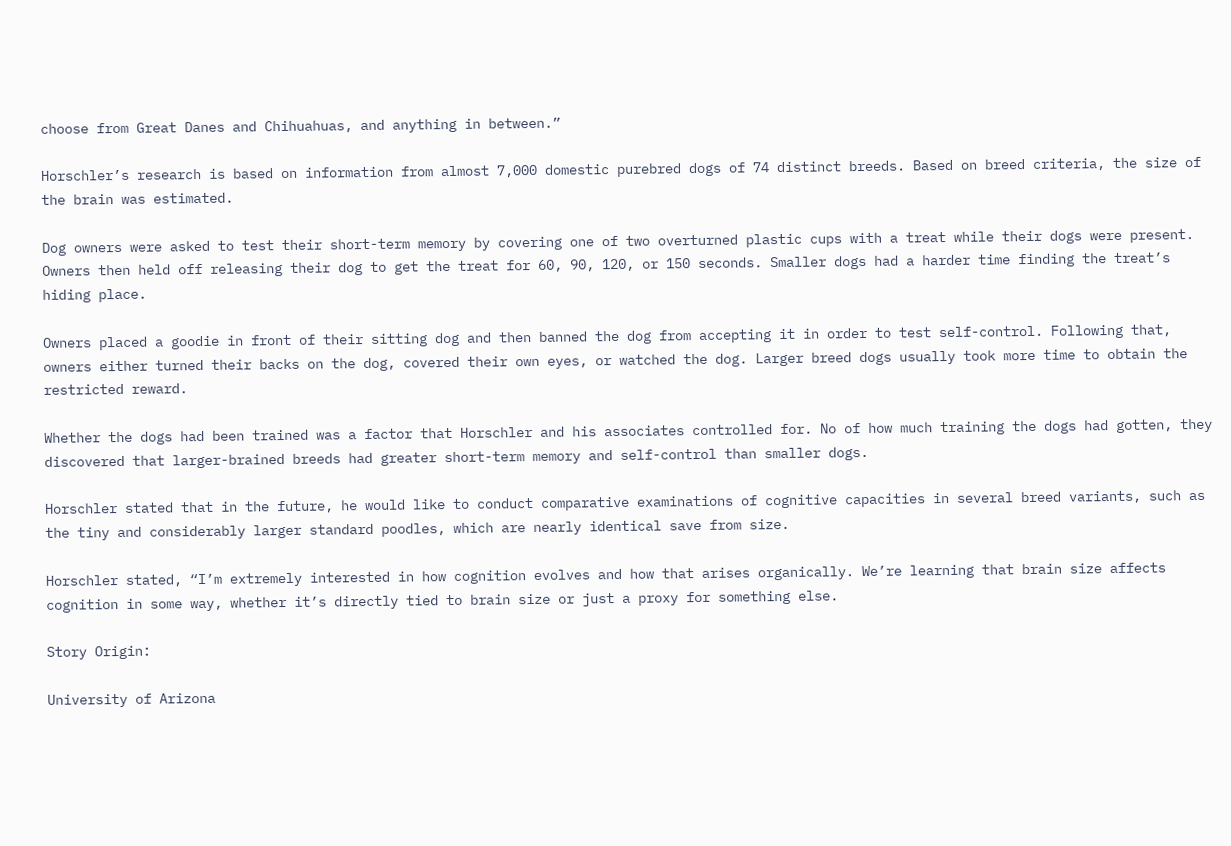choose from Great Danes and Chihuahuas, and anything in between.”

Horschler’s research is based on information from almost 7,000 domestic purebred dogs of 74 distinct breeds. Based on breed criteria, the size of the brain was estimated.

Dog owners were asked to test their short-term memory by covering one of two overturned plastic cups with a treat while their dogs were present. Owners then held off releasing their dog to get the treat for 60, 90, 120, or 150 seconds. Smaller dogs had a harder time finding the treat’s hiding place.

Owners placed a goodie in front of their sitting dog and then banned the dog from accepting it in order to test self-control. Following that, owners either turned their backs on the dog, covered their own eyes, or watched the dog. Larger breed dogs usually took more time to obtain the restricted reward.

Whether the dogs had been trained was a factor that Horschler and his associates controlled for. No of how much training the dogs had gotten, they discovered that larger-brained breeds had greater short-term memory and self-control than smaller dogs.

Horschler stated that in the future, he would like to conduct comparative examinations of cognitive capacities in several breed variants, such as the tiny and considerably larger standard poodles, which are nearly identical save from size.

Horschler stated, “I’m extremely interested in how cognition evolves and how that arises organically. We’re learning that brain size affects cognition in some way, whether it’s directly tied to brain size or just a proxy for something else.

Story Origin:

University of Arizona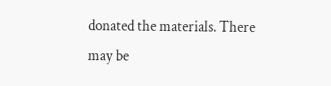donated the materials. There may be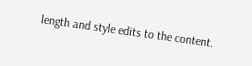length and style edits to the content.